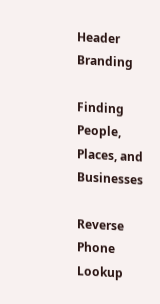Header Branding

Finding People, Places, and Businesses

Reverse Phone Lookup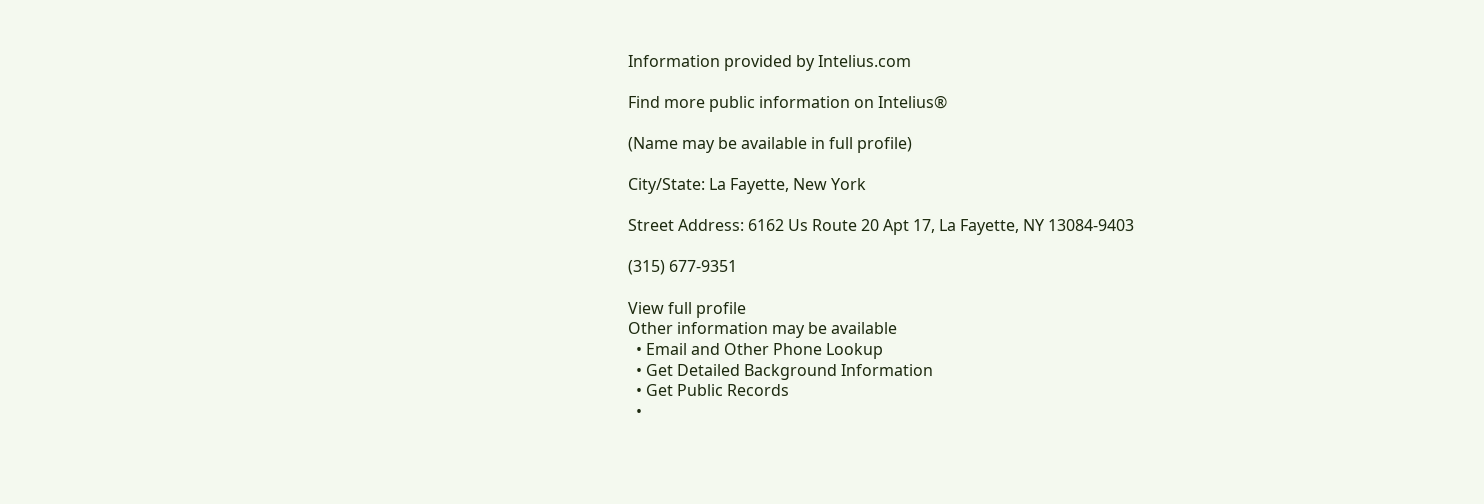Information provided by Intelius.com

Find more public information on Intelius®

(Name may be available in full profile)

City/State: La Fayette, New York

Street Address: 6162 Us Route 20 Apt 17, La Fayette, NY 13084-9403

(315) 677-9351

View full profile
Other information may be available
  • Email and Other Phone Lookup
  • Get Detailed Background Information
  • Get Public Records
  •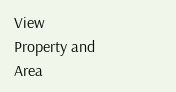View Property and Area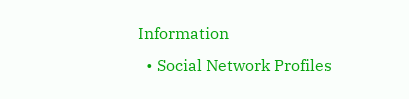Information
  • Social Network Profiles